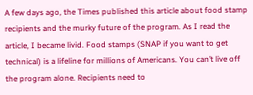A few days ago, the Times published this article about food stamp recipients and the murky future of the program. As I read the article, I became livid. Food stamps (SNAP if you want to get technical) is a lifeline for millions of Americans. You can’t live off the program alone. Recipients need to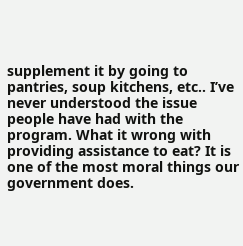supplement it by going to pantries, soup kitchens, etc.. I’ve never understood the issue people have had with the program. What it wrong with providing assistance to eat? It is one of the most moral things our government does.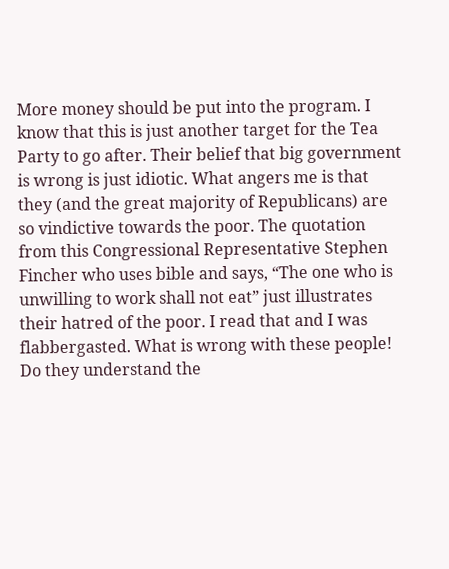More money should be put into the program. I know that this is just another target for the Tea Party to go after. Their belief that big government is wrong is just idiotic. What angers me is that they (and the great majority of Republicans) are so vindictive towards the poor. The quotation from this Congressional Representative Stephen Fincher who uses bible and says, “The one who is unwilling to work shall not eat” just illustrates  their hatred of the poor. I read that and I was flabbergasted. What is wrong with these people! Do they understand the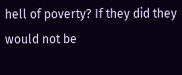hell of poverty? If they did they would not be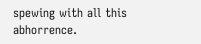spewing with all this abhorrence.